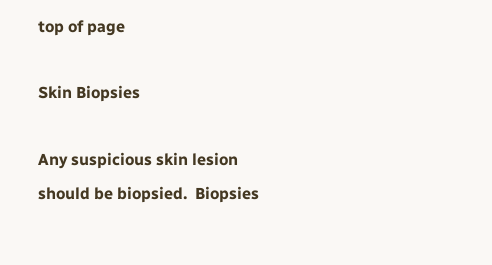top of page

Skin Biopsies

Any suspicious skin lesion should be biopsied.  Biopsies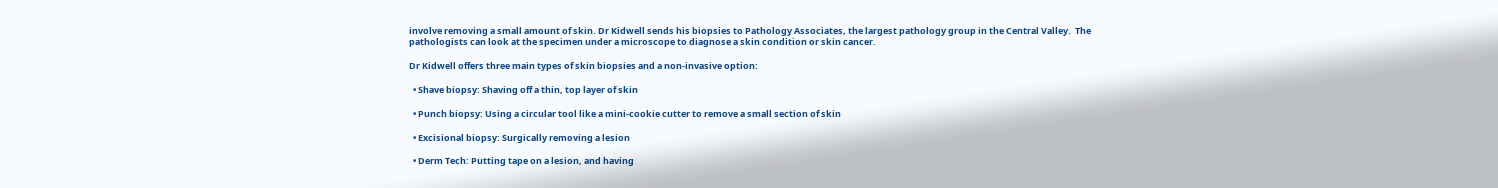involve removing a small amount of skin. Dr Kidwell sends his biopsies to Pathology Associates, the largest pathology group in the Central Valley.  The pathologists can look at the specimen under a microscope to diagnose a skin condition or skin cancer.

Dr Kidwell offers three main types of skin biopsies and a non-invasive option:

  • Shave biopsy: Shaving off a thin, top layer of skin

  • Punch biopsy: Using a circular tool like a mini-cookie cutter to remove a small section of skin

  • Excisional biopsy: Surgically removing a lesion

  • Derm Tech: Putting tape on a lesion, and having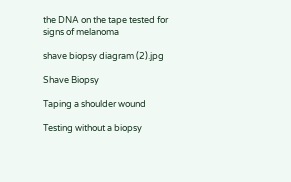the DNA on the tape tested for signs of melanoma

shave biopsy diagram (2).jpg

Shave Biopsy

Taping a shoulder wound

Testing without a biopsy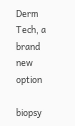Derm Tech, a brand new option

biopsy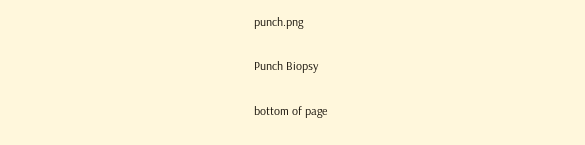punch.png

Punch Biopsy

bottom of page